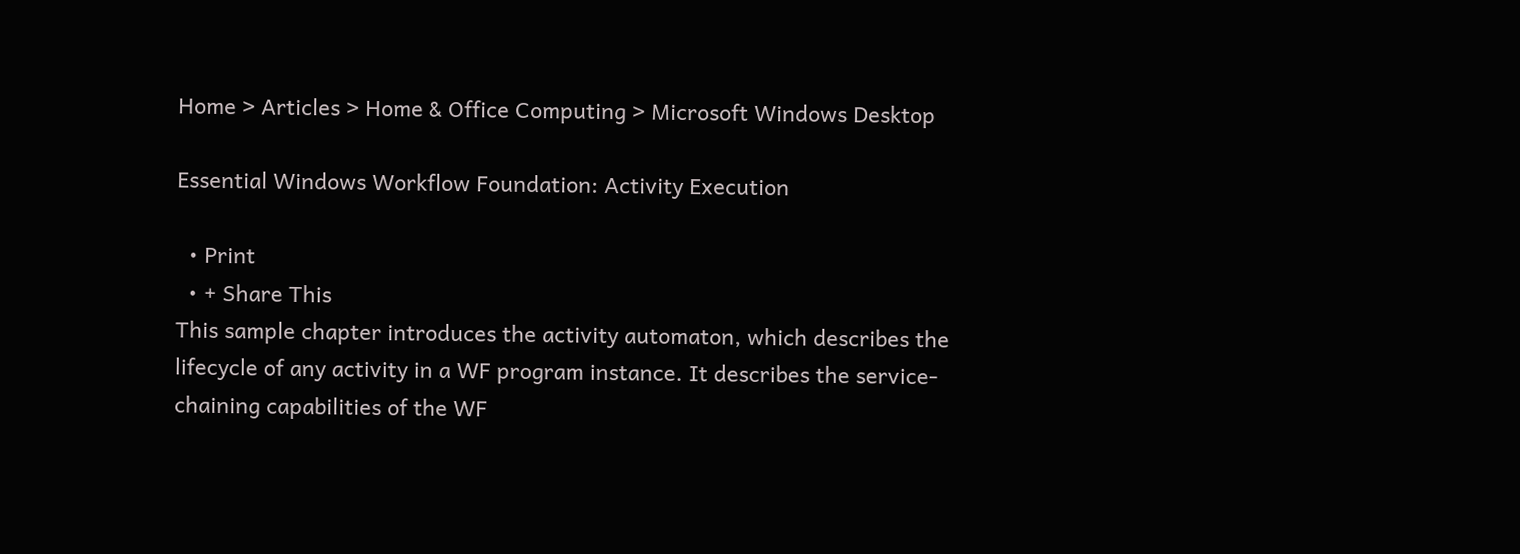Home > Articles > Home & Office Computing > Microsoft Windows Desktop

Essential Windows Workflow Foundation: Activity Execution

  • Print
  • + Share This
This sample chapter introduces the activity automaton, which describes the lifecycle of any activity in a WF program instance. It describes the service-chaining capabilities of the WF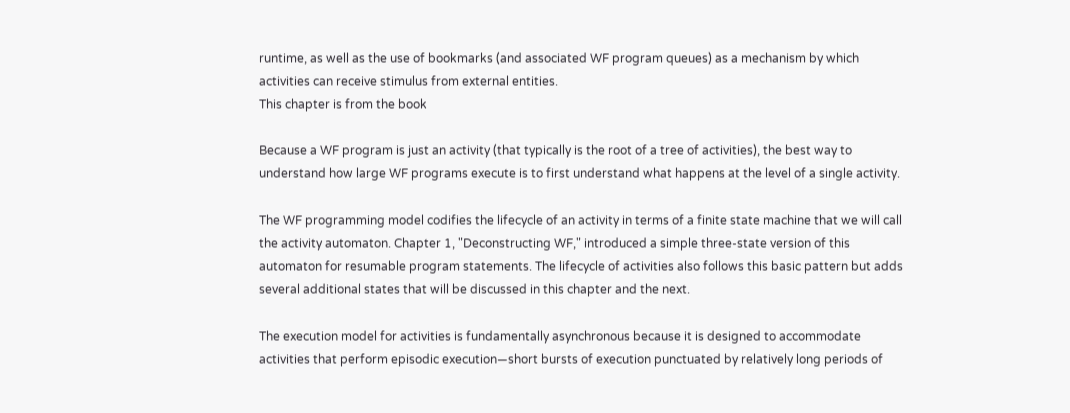runtime, as well as the use of bookmarks (and associated WF program queues) as a mechanism by which activities can receive stimulus from external entities.
This chapter is from the book

Because a WF program is just an activity (that typically is the root of a tree of activities), the best way to understand how large WF programs execute is to first understand what happens at the level of a single activity.

The WF programming model codifies the lifecycle of an activity in terms of a finite state machine that we will call the activity automaton. Chapter 1, "Deconstructing WF," introduced a simple three-state version of this automaton for resumable program statements. The lifecycle of activities also follows this basic pattern but adds several additional states that will be discussed in this chapter and the next.

The execution model for activities is fundamentally asynchronous because it is designed to accommodate activities that perform episodic execution—short bursts of execution punctuated by relatively long periods of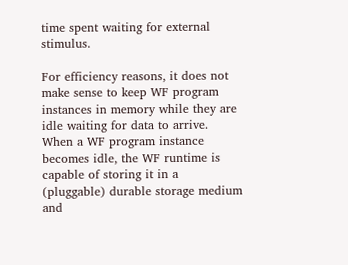time spent waiting for external stimulus.

For efficiency reasons, it does not make sense to keep WF program instances in memory while they are idle waiting for data to arrive. When a WF program instance becomes idle, the WF runtime is capable of storing it in a (pluggable) durable storage medium and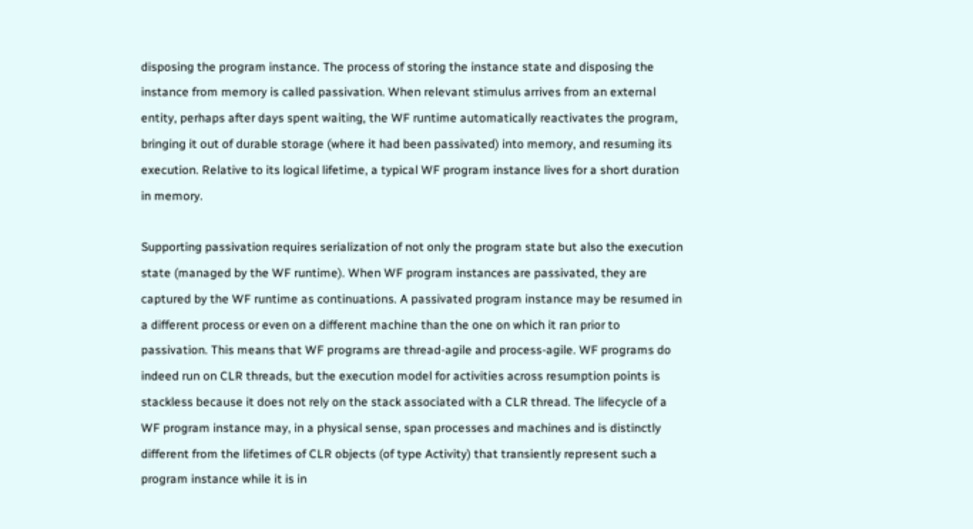disposing the program instance. The process of storing the instance state and disposing the instance from memory is called passivation. When relevant stimulus arrives from an external entity, perhaps after days spent waiting, the WF runtime automatically reactivates the program, bringing it out of durable storage (where it had been passivated) into memory, and resuming its execution. Relative to its logical lifetime, a typical WF program instance lives for a short duration in memory.

Supporting passivation requires serialization of not only the program state but also the execution state (managed by the WF runtime). When WF program instances are passivated, they are captured by the WF runtime as continuations. A passivated program instance may be resumed in a different process or even on a different machine than the one on which it ran prior to passivation. This means that WF programs are thread-agile and process-agile. WF programs do indeed run on CLR threads, but the execution model for activities across resumption points is stackless because it does not rely on the stack associated with a CLR thread. The lifecycle of a WF program instance may, in a physical sense, span processes and machines and is distinctly different from the lifetimes of CLR objects (of type Activity) that transiently represent such a program instance while it is in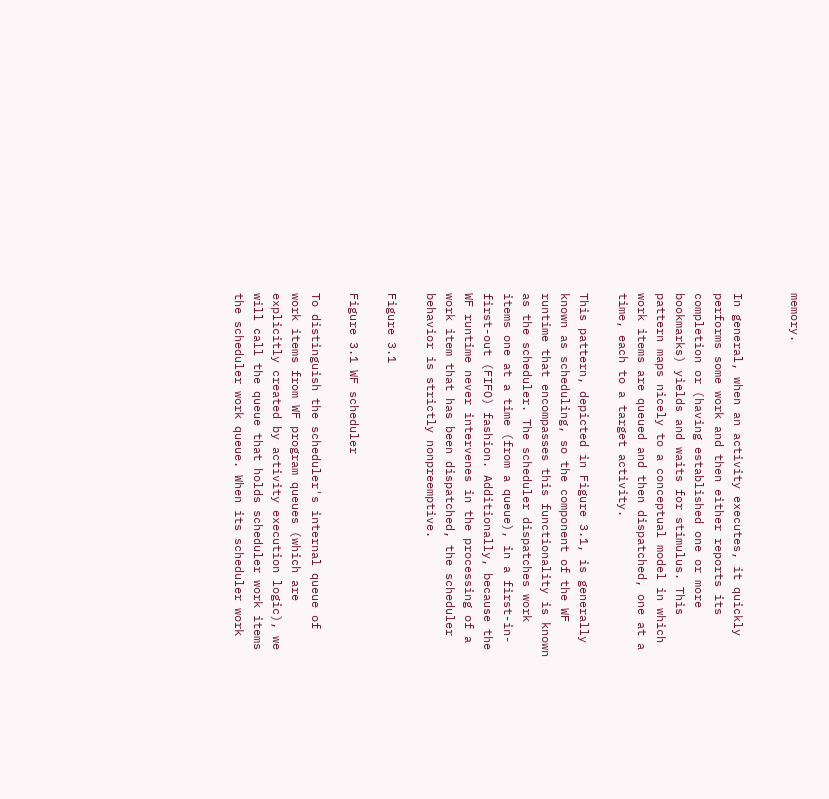memory.


In general, when an activity executes, it quickly performs some work and then either reports its completion or (having established one or more bookmarks) yields and waits for stimulus. This pattern maps nicely to a conceptual model in which work items are queued and then dispatched, one at a time, each to a target activity.

This pattern, depicted in Figure 3.1, is generally known as scheduling, so the component of the WF runtime that encompasses this functionality is known as the scheduler. The scheduler dispatches work items one at a time (from a queue), in a first-in-first-out (FIFO) fashion. Additionally, because the WF runtime never intervenes in the processing of a work item that has been dispatched, the scheduler behavior is strictly nonpreemptive.

Figure 3.1

Figure 3.1 WF scheduler

To distinguish the scheduler's internal queue of work items from WF program queues (which are explicitly created by activity execution logic), we will call the queue that holds scheduler work items the scheduler work queue. When its scheduler work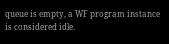queue is empty, a WF program instance is considered idle.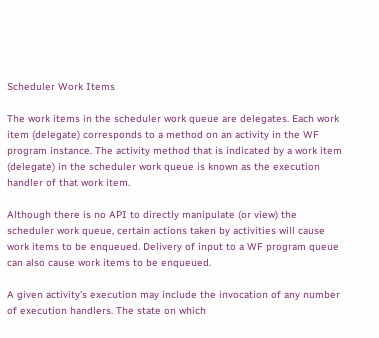Scheduler Work Items

The work items in the scheduler work queue are delegates. Each work item (delegate) corresponds to a method on an activity in the WF program instance. The activity method that is indicated by a work item (delegate) in the scheduler work queue is known as the execution handler of that work item.

Although there is no API to directly manipulate (or view) the scheduler work queue, certain actions taken by activities will cause work items to be enqueued. Delivery of input to a WF program queue can also cause work items to be enqueued.

A given activity's execution may include the invocation of any number of execution handlers. The state on which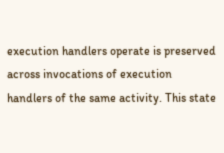execution handlers operate is preserved across invocations of execution handlers of the same activity. This state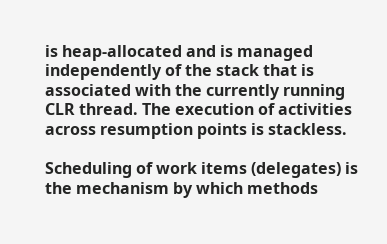is heap-allocated and is managed independently of the stack that is associated with the currently running CLR thread. The execution of activities across resumption points is stackless.

Scheduling of work items (delegates) is the mechanism by which methods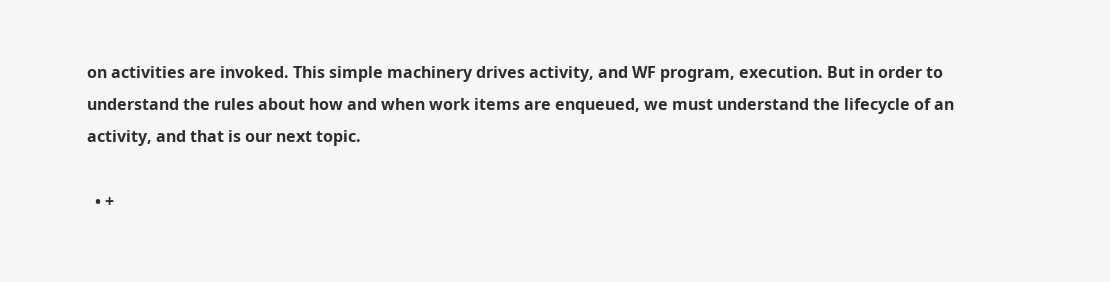on activities are invoked. This simple machinery drives activity, and WF program, execution. But in order to understand the rules about how and when work items are enqueued, we must understand the lifecycle of an activity, and that is our next topic.

  • +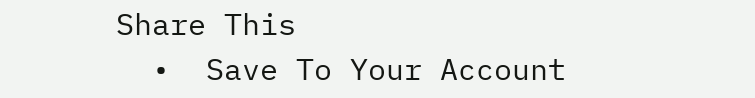Share This
  •  Save To Your Account